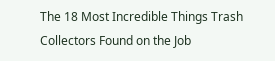The 18 Most Incredible Things Trash Collectors Found on the Job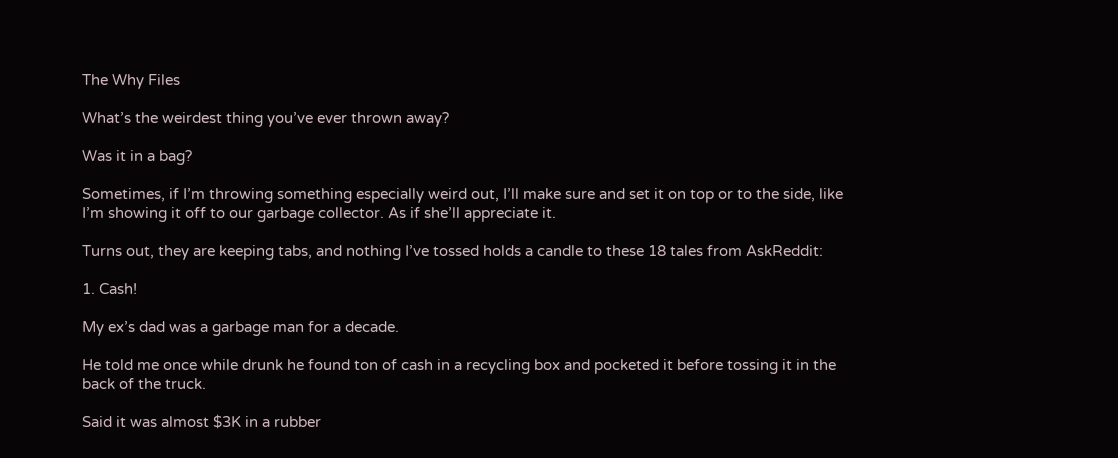The Why Files

What’s the weirdest thing you’ve ever thrown away?

Was it in a bag?

Sometimes, if I’m throwing something especially weird out, I’ll make sure and set it on top or to the side, like I’m showing it off to our garbage collector. As if she’ll appreciate it.

Turns out, they are keeping tabs, and nothing I’ve tossed holds a candle to these 18 tales from AskReddit:

1. Cash!

My ex’s dad was a garbage man for a decade.

He told me once while drunk he found ton of cash in a recycling box and pocketed it before tossing it in the back of the truck.

Said it was almost $3K in a rubber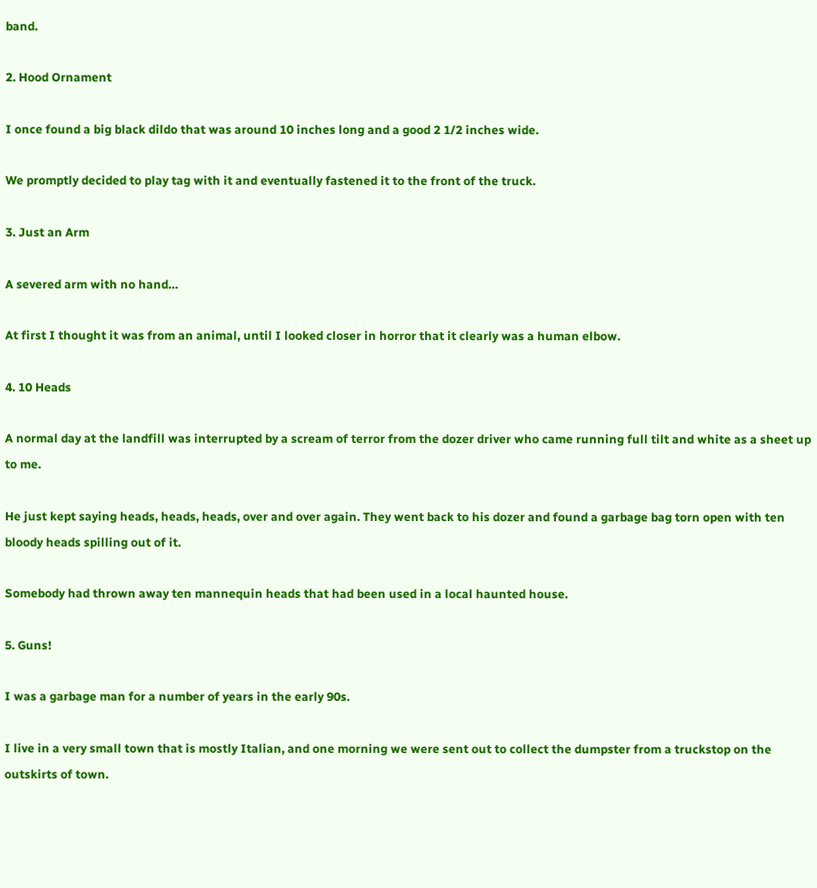band.

2. Hood Ornament

I once found a big black dildo that was around 10 inches long and a good 2 1/2 inches wide.

We promptly decided to play tag with it and eventually fastened it to the front of the truck.

3. Just an Arm

A severed arm with no hand…

At first I thought it was from an animal, until I looked closer in horror that it clearly was a human elbow.

4. 10 Heads

A normal day at the landfill was interrupted by a scream of terror from the dozer driver who came running full tilt and white as a sheet up to me.

He just kept saying heads, heads, heads, over and over again. They went back to his dozer and found a garbage bag torn open with ten bloody heads spilling out of it.

Somebody had thrown away ten mannequin heads that had been used in a local haunted house.

5. Guns!

I was a garbage man for a number of years in the early 90s.

I live in a very small town that is mostly Italian, and one morning we were sent out to collect the dumpster from a truckstop on the outskirts of town.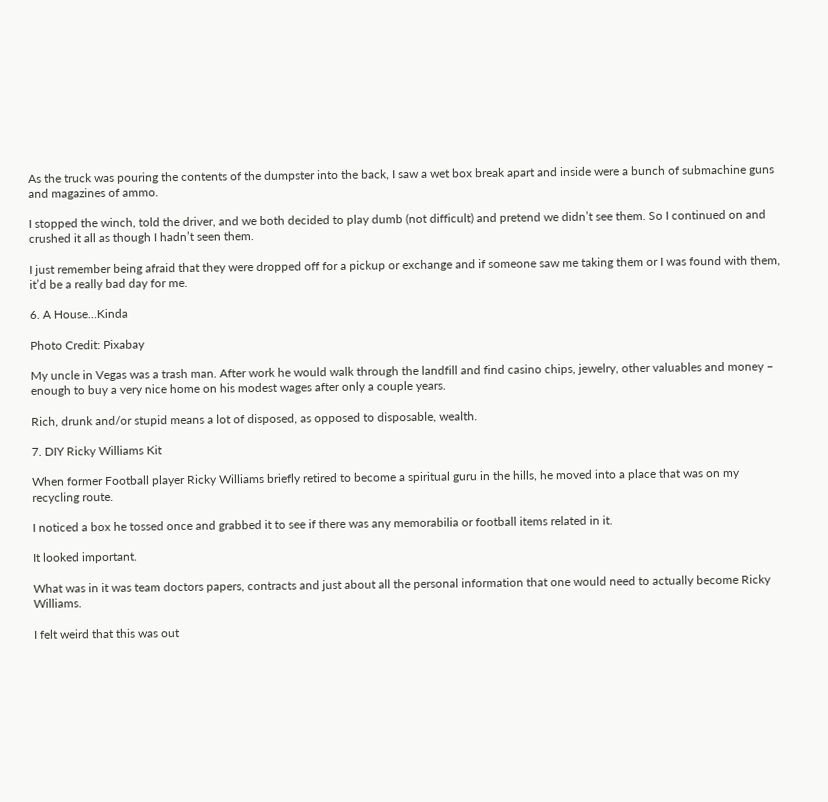As the truck was pouring the contents of the dumpster into the back, I saw a wet box break apart and inside were a bunch of submachine guns and magazines of ammo.

I stopped the winch, told the driver, and we both decided to play dumb (not difficult) and pretend we didn’t see them. So I continued on and crushed it all as though I hadn’t seen them.

I just remember being afraid that they were dropped off for a pickup or exchange and if someone saw me taking them or I was found with them, it’d be a really bad day for me.

6. A House…Kinda

Photo Credit: Pixabay

My uncle in Vegas was a trash man. After work he would walk through the landfill and find casino chips, jewelry, other valuables and money – enough to buy a very nice home on his modest wages after only a couple years.

Rich, drunk and/or stupid means a lot of disposed, as opposed to disposable, wealth.

7. DIY Ricky Williams Kit

When former Football player Ricky Williams briefly retired to become a spiritual guru in the hills, he moved into a place that was on my recycling route.

I noticed a box he tossed once and grabbed it to see if there was any memorabilia or football items related in it.

It looked important.

What was in it was team doctors papers, contracts and just about all the personal information that one would need to actually become Ricky Williams.

I felt weird that this was out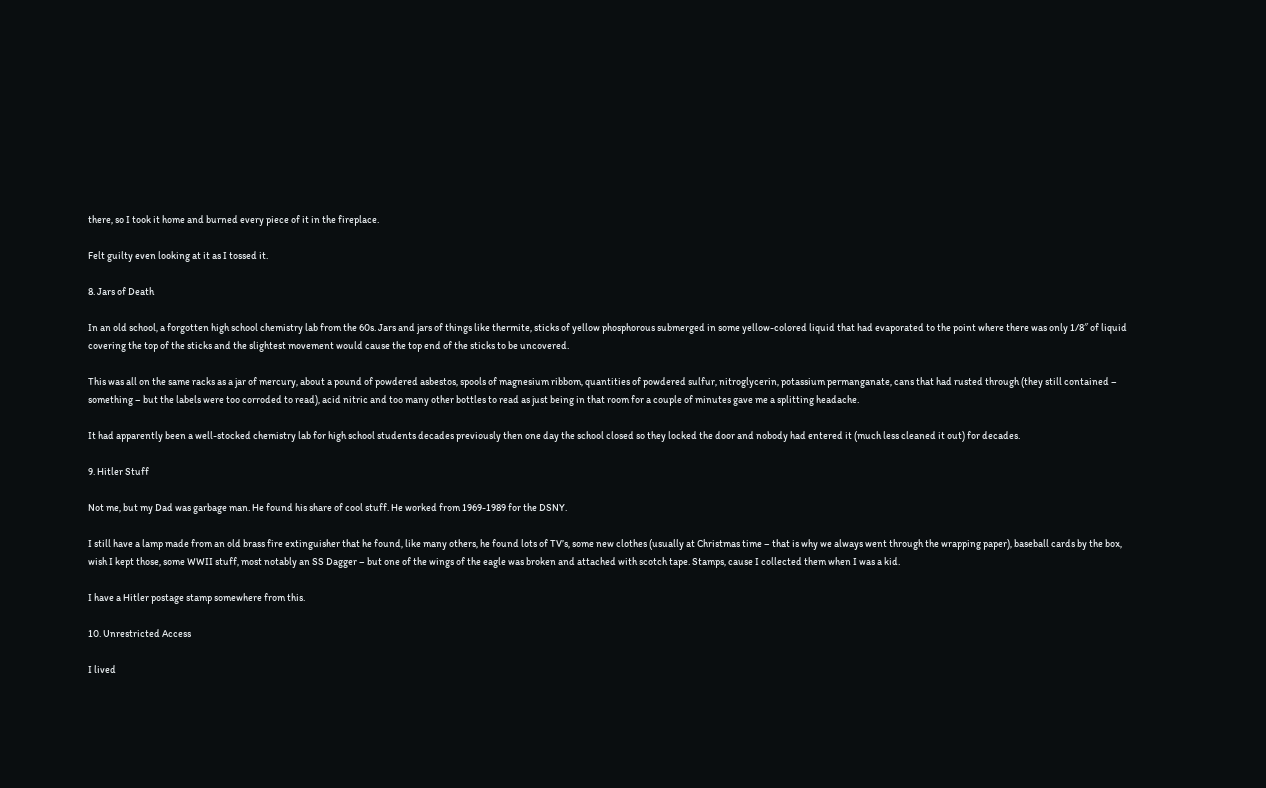there, so I took it home and burned every piece of it in the fireplace.

Felt guilty even looking at it as I tossed it.

8. Jars of Death

In an old school, a forgotten high school chemistry lab from the 60s. Jars and jars of things like thermite, sticks of yellow phosphorous submerged in some yellow-colored liquid that had evaporated to the point where there was only 1/8″ of liquid covering the top of the sticks and the slightest movement would cause the top end of the sticks to be uncovered.

This was all on the same racks as a jar of mercury, about a pound of powdered asbestos, spools of magnesium ribbom, quantities of powdered sulfur, nitroglycerin, potassium permanganate, cans that had rusted through (they still contained – something – but the labels were too corroded to read), acid nitric and too many other bottles to read as just being in that room for a couple of minutes gave me a splitting headache.

It had apparently been a well-stocked chemistry lab for high school students decades previously then one day the school closed so they locked the door and nobody had entered it (much less cleaned it out) for decades.

9. Hitler Stuff

Not me, but my Dad was garbage man. He found his share of cool stuff. He worked from 1969-1989 for the DSNY.

I still have a lamp made from an old brass fire extinguisher that he found, like many others, he found lots of TV’s, some new clothes (usually at Christmas time – that is why we always went through the wrapping paper), baseball cards by the box, wish I kept those, some WWII stuff, most notably an SS Dagger – but one of the wings of the eagle was broken and attached with scotch tape. Stamps, cause I collected them when I was a kid.

I have a Hitler postage stamp somewhere from this.

10. Unrestricted Access

I lived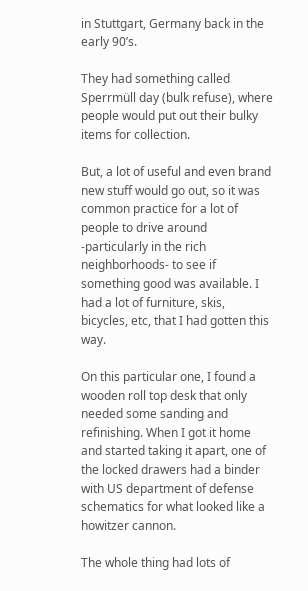in Stuttgart, Germany back in the early 90’s.

They had something called Sperrmüll day (bulk refuse), where people would put out their bulky items for collection.

But, a lot of useful and even brand new stuff would go out, so it was common practice for a lot of people to drive around -particularly in the rich neighborhoods- to see if something good was available. I had a lot of furniture, skis, bicycles, etc, that I had gotten this way.

On this particular one, I found a wooden roll top desk that only needed some sanding and refinishing. When I got it home and started taking it apart, one of the locked drawers had a binder with US department of defense schematics for what looked like a howitzer cannon.

The whole thing had lots of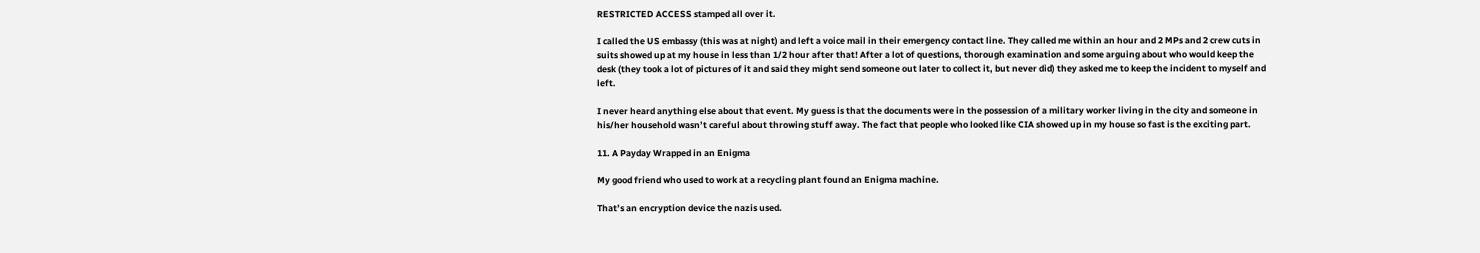RESTRICTED ACCESS stamped all over it.

I called the US embassy (this was at night) and left a voice mail in their emergency contact line. They called me within an hour and 2 MPs and 2 crew cuts in suits showed up at my house in less than 1/2 hour after that! After a lot of questions, thorough examination and some arguing about who would keep the desk (they took a lot of pictures of it and said they might send someone out later to collect it, but never did) they asked me to keep the incident to myself and left.

I never heard anything else about that event. My guess is that the documents were in the possession of a military worker living in the city and someone in his/her household wasn’t careful about throwing stuff away. The fact that people who looked like CIA showed up in my house so fast is the exciting part.

11. A Payday Wrapped in an Enigma

My good friend who used to work at a recycling plant found an Enigma machine.

That’s an encryption device the nazis used.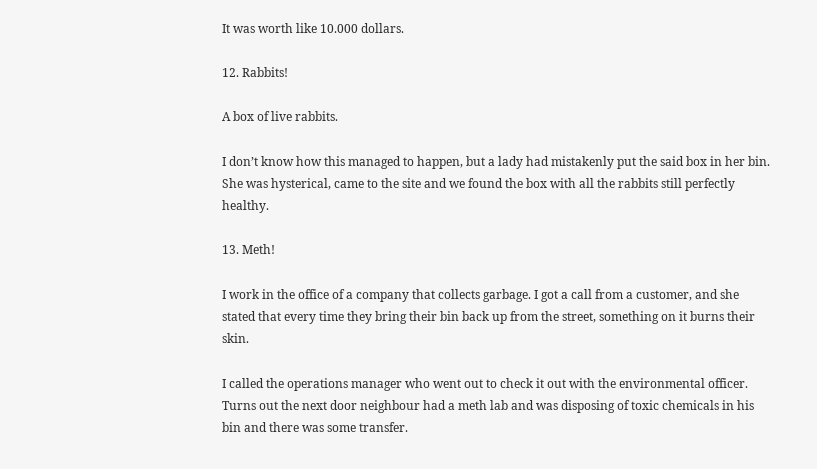It was worth like 10.000 dollars.

12. Rabbits!

A box of live rabbits.

I don’t know how this managed to happen, but a lady had mistakenly put the said box in her bin. She was hysterical, came to the site and we found the box with all the rabbits still perfectly healthy.

13. Meth!

I work in the office of a company that collects garbage. I got a call from a customer, and she stated that every time they bring their bin back up from the street, something on it burns their skin.

I called the operations manager who went out to check it out with the environmental officer. Turns out the next door neighbour had a meth lab and was disposing of toxic chemicals in his bin and there was some transfer.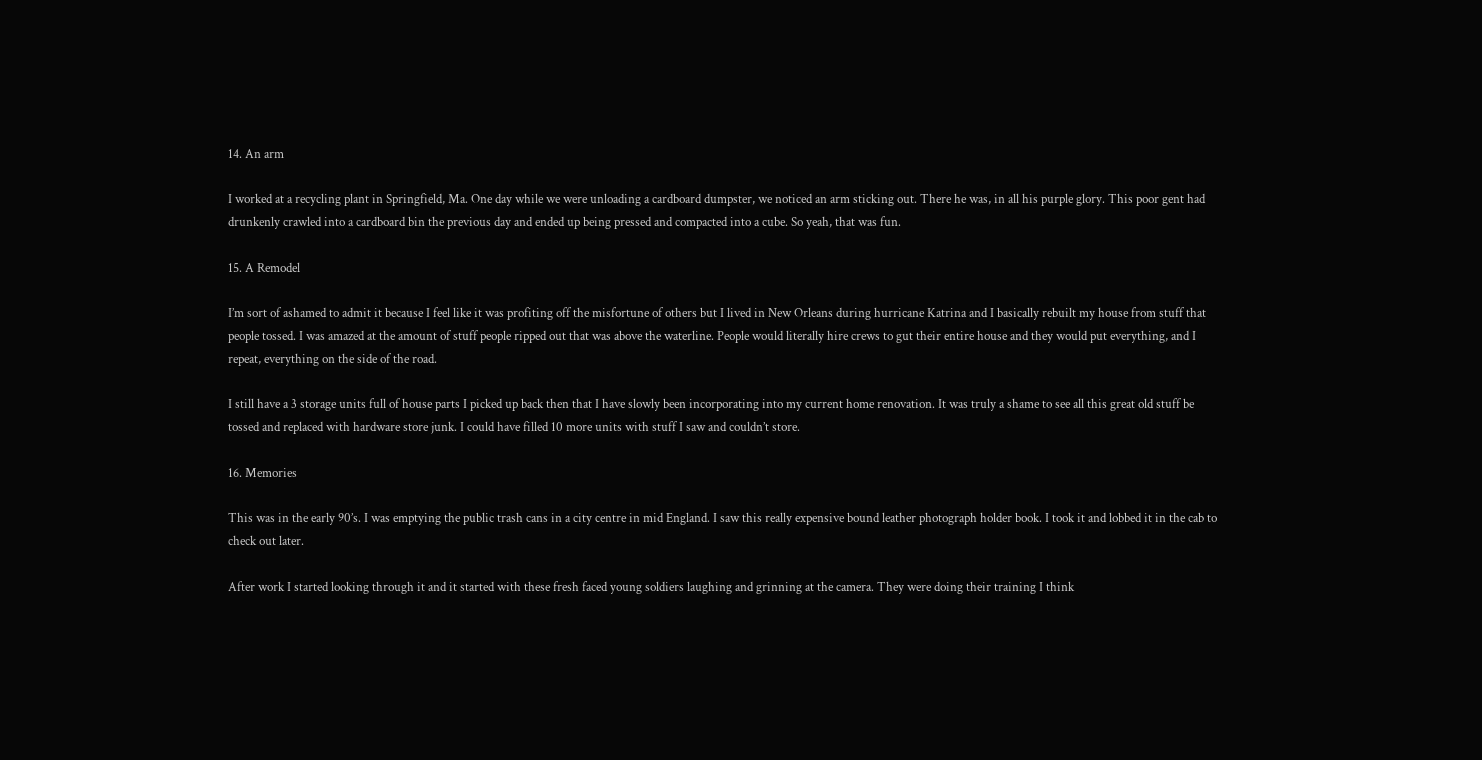14. An arm

I worked at a recycling plant in Springfield, Ma. One day while we were unloading a cardboard dumpster, we noticed an arm sticking out. There he was, in all his purple glory. This poor gent had drunkenly crawled into a cardboard bin the previous day and ended up being pressed and compacted into a cube. So yeah, that was fun.

15. A Remodel

I’m sort of ashamed to admit it because I feel like it was profiting off the misfortune of others but I lived in New Orleans during hurricane Katrina and I basically rebuilt my house from stuff that people tossed. I was amazed at the amount of stuff people ripped out that was above the waterline. People would literally hire crews to gut their entire house and they would put everything, and I repeat, everything on the side of the road.

I still have a 3 storage units full of house parts I picked up back then that I have slowly been incorporating into my current home renovation. It was truly a shame to see all this great old stuff be tossed and replaced with hardware store junk. I could have filled 10 more units with stuff I saw and couldn’t store.

16. Memories

This was in the early 90’s. I was emptying the public trash cans in a city centre in mid England. I saw this really expensive bound leather photograph holder book. I took it and lobbed it in the cab to check out later.

After work I started looking through it and it started with these fresh faced young soldiers laughing and grinning at the camera. They were doing their training I think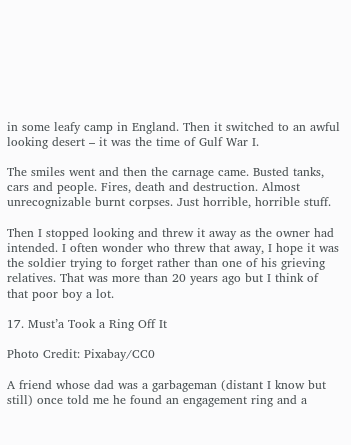in some leafy camp in England. Then it switched to an awful looking desert – it was the time of Gulf War I.

The smiles went and then the carnage came. Busted tanks, cars and people. Fires, death and destruction. Almost unrecognizable burnt corpses. Just horrible, horrible stuff.

Then I stopped looking and threw it away as the owner had intended. I often wonder who threw that away, I hope it was the soldier trying to forget rather than one of his grieving relatives. That was more than 20 years ago but I think of that poor boy a lot.

17. Must’a Took a Ring Off It

Photo Credit: Pixabay/CC0

A friend whose dad was a garbageman (distant I know but still) once told me he found an engagement ring and a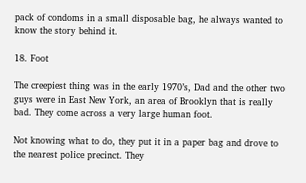pack of condoms in a small disposable bag, he always wanted to know the story behind it.

18. Foot

The creepiest thing was in the early 1970’s, Dad and the other two guys were in East New York, an area of Brooklyn that is really bad. They come across a very large human foot.

Not knowing what to do, they put it in a paper bag and drove to the nearest police precinct. They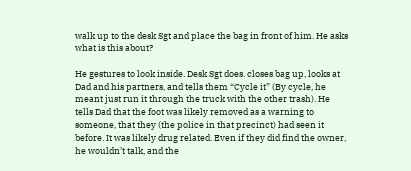walk up to the desk Sgt and place the bag in front of him. He asks what is this about?

He gestures to look inside. Desk Sgt does. closes bag up, looks at Dad and his partners, and tells them “Cycle it” (By cycle, he meant just run it through the truck with the other trash). He tells Dad that the foot was likely removed as a warning to someone, that they (the police in that precinct) had seen it before. It was likely drug related. Even if they did find the owner, he wouldn’t talk, and the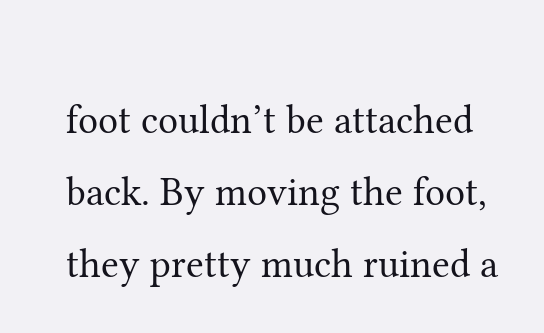foot couldn’t be attached back. By moving the foot, they pretty much ruined a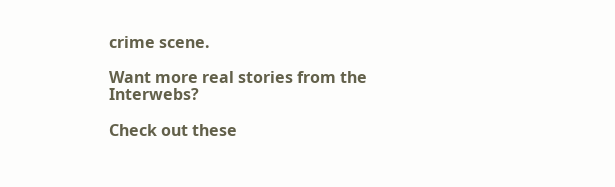crime scene.

Want more real stories from the Interwebs?

Check out these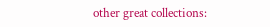other great collections: